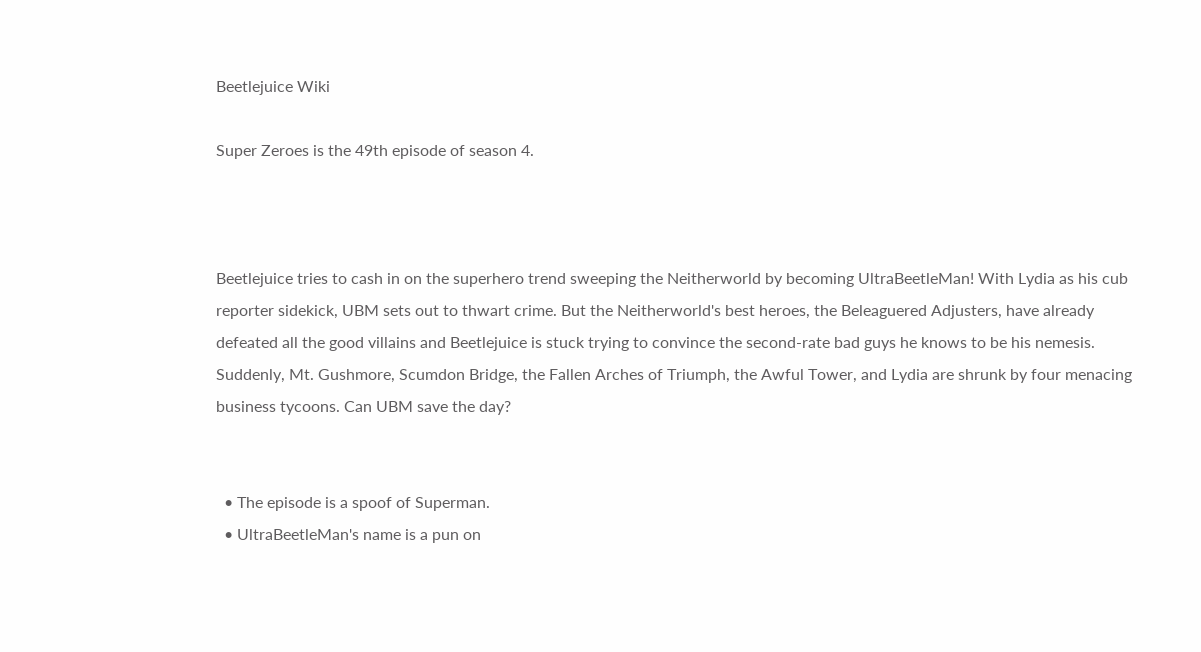Beetlejuice Wiki

Super Zeroes is the 49th episode of season 4.



Beetlejuice tries to cash in on the superhero trend sweeping the Neitherworld by becoming UltraBeetleMan! With Lydia as his cub reporter sidekick, UBM sets out to thwart crime. But the Neitherworld's best heroes, the Beleaguered Adjusters, have already defeated all the good villains and Beetlejuice is stuck trying to convince the second-rate bad guys he knows to be his nemesis. Suddenly, Mt. Gushmore, Scumdon Bridge, the Fallen Arches of Triumph, the Awful Tower, and Lydia are shrunk by four menacing business tycoons. Can UBM save the day?


  • The episode is a spoof of Superman.
  • UltraBeetleMan's name is a pun on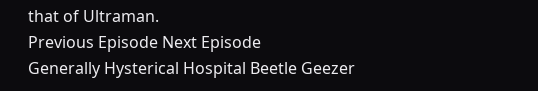that of Ultraman.
Previous Episode Next Episode
Generally Hysterical Hospital Beetle Geezer